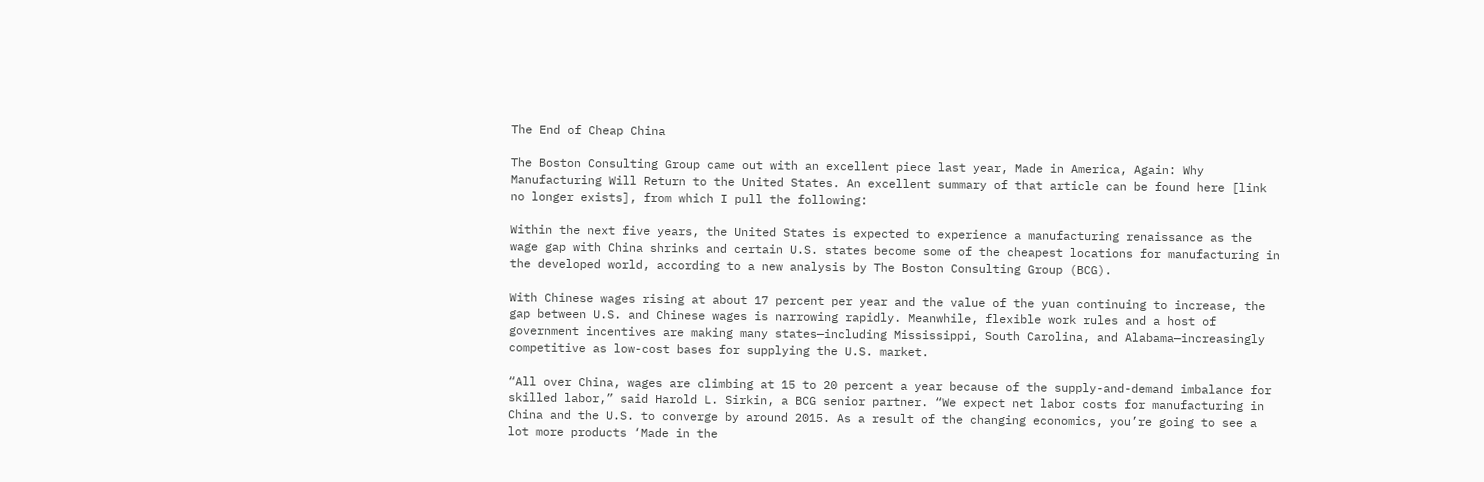The End of Cheap China

The Boston Consulting Group came out with an excellent piece last year, Made in America, Again: Why Manufacturing Will Return to the United States. An excellent summary of that article can be found here [link no longer exists], from which I pull the following:

Within the next five years, the United States is expected to experience a manufacturing renaissance as the wage gap with China shrinks and certain U.S. states become some of the cheapest locations for manufacturing in the developed world, according to a new analysis by The Boston Consulting Group (BCG).

With Chinese wages rising at about 17 percent per year and the value of the yuan continuing to increase, the gap between U.S. and Chinese wages is narrowing rapidly. Meanwhile, flexible work rules and a host of government incentives are making many states—including Mississippi, South Carolina, and Alabama—increasingly competitive as low-cost bases for supplying the U.S. market.

“All over China, wages are climbing at 15 to 20 percent a year because of the supply-and-demand imbalance for skilled labor,” said Harold L. Sirkin, a BCG senior partner. “We expect net labor costs for manufacturing in China and the U.S. to converge by around 2015. As a result of the changing economics, you’re going to see a lot more products ‘Made in the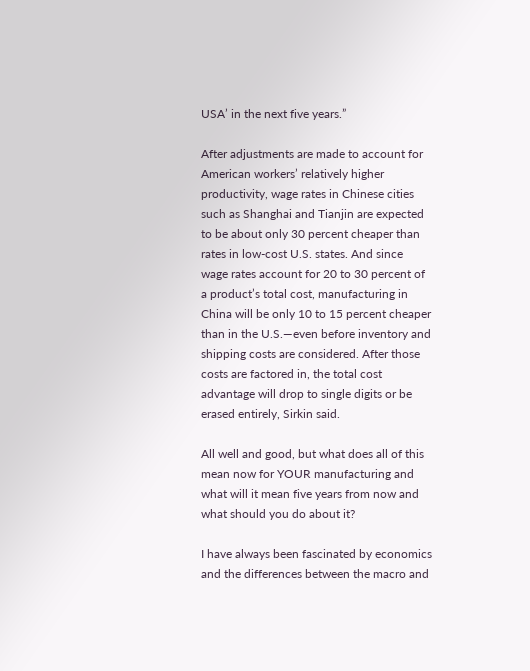USA’ in the next five years.”

After adjustments are made to account for American workers’ relatively higher productivity, wage rates in Chinese cities such as Shanghai and Tianjin are expected to be about only 30 percent cheaper than rates in low-cost U.S. states. And since wage rates account for 20 to 30 percent of a product’s total cost, manufacturing in China will be only 10 to 15 percent cheaper than in the U.S.—even before inventory and shipping costs are considered. After those costs are factored in, the total cost advantage will drop to single digits or be erased entirely, Sirkin said.

All well and good, but what does all of this mean now for YOUR manufacturing and what will it mean five years from now and what should you do about it?

I have always been fascinated by economics and the differences between the macro and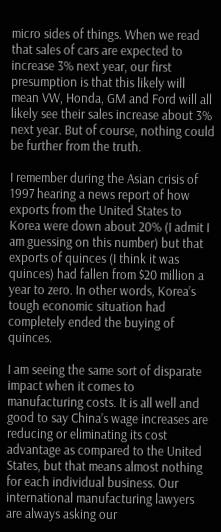micro sides of things. When we read that sales of cars are expected to increase 3% next year, our first presumption is that this likely will mean VW, Honda, GM and Ford will all likely see their sales increase about 3% next year. But of course, nothing could be further from the truth.

I remember during the Asian crisis of 1997 hearing a news report of how exports from the United States to Korea were down about 20% (I admit I am guessing on this number) but that exports of quinces (I think it was quinces) had fallen from $20 million a year to zero. In other words, Korea’s tough economic situation had completely ended the buying of quinces.

I am seeing the same sort of disparate impact when it comes to manufacturing costs. It is all well and good to say China’s wage increases are reducing or eliminating its cost advantage as compared to the United States, but that means almost nothing for each individual business. Our international manufacturing lawyers are always asking our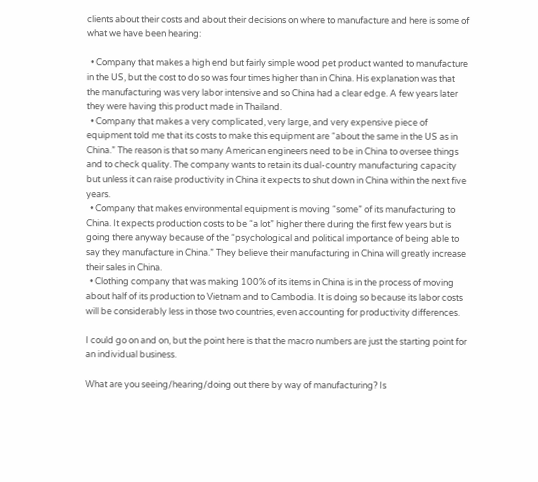clients about their costs and about their decisions on where to manufacture and here is some of what we have been hearing:

  • Company that makes a high end but fairly simple wood pet product wanted to manufacture in the US, but the cost to do so was four times higher than in China. His explanation was that the manufacturing was very labor intensive and so China had a clear edge. A few years later they were having this product made in Thailand.
  • Company that makes a very complicated, very large, and very expensive piece of equipment told me that its costs to make this equipment are “about the same in the US as in China.” The reason is that so many American engineers need to be in China to oversee things and to check quality. The company wants to retain its dual-country manufacturing capacity but unless it can raise productivity in China it expects to shut down in China within the next five years.
  • Company that makes environmental equipment is moving “some” of its manufacturing to China. It expects production costs to be “a lot” higher there during the first few years but is going there anyway because of the “psychological and political importance of being able to say they manufacture in China.” They believe their manufacturing in China will greatly increase their sales in China.
  • Clothing company that was making 100% of its items in China is in the process of moving about half of its production to Vietnam and to Cambodia. It is doing so because its labor costs will be considerably less in those two countries, even accounting for productivity differences.

I could go on and on, but the point here is that the macro numbers are just the starting point for an individual business.

What are you seeing/hearing/doing out there by way of manufacturing? Is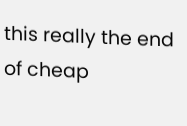this really the end of cheap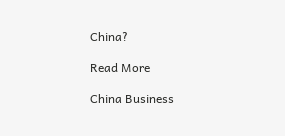China?

Read More

China Business